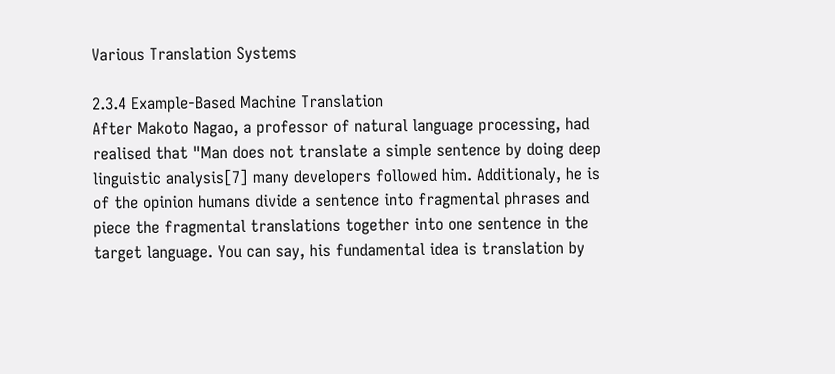Various Translation Systems

2.3.4 Example-Based Machine Translation
After Makoto Nagao, a professor of natural language processing, had realised that "Man does not translate a simple sentence by doing deep linguistic analysis[7] many developers followed him. Additionaly, he is of the opinion humans divide a sentence into fragmental phrases and piece the fragmental translations together into one sentence in the target language. You can say, his fundamental idea is translation by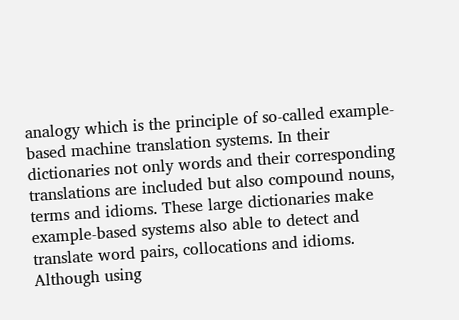analogy which is the principle of so-called example-based machine translation systems. In their dictionaries not only words and their corresponding translations are included but also compound nouns, terms and idioms. These large dictionaries make example-based systems also able to detect and translate word pairs, collocations and idioms. Although using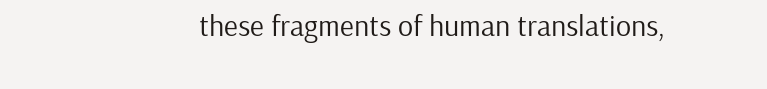these fragments of human translations,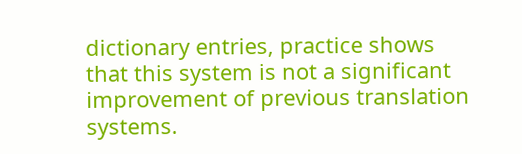dictionary entries, practice shows that this system is not a significant improvement of previous translation systems.